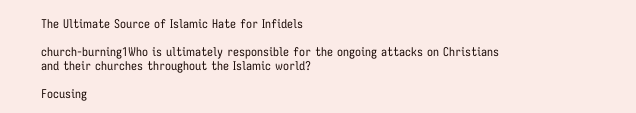The Ultimate Source of Islamic Hate for Infidels

church-burning1Who is ultimately responsible for the ongoing attacks on Christians and their churches throughout the Islamic world?

Focusing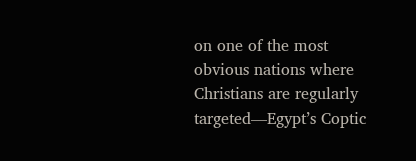on one of the most obvious nations where Christians are regularly targeted—Egypt’s Coptic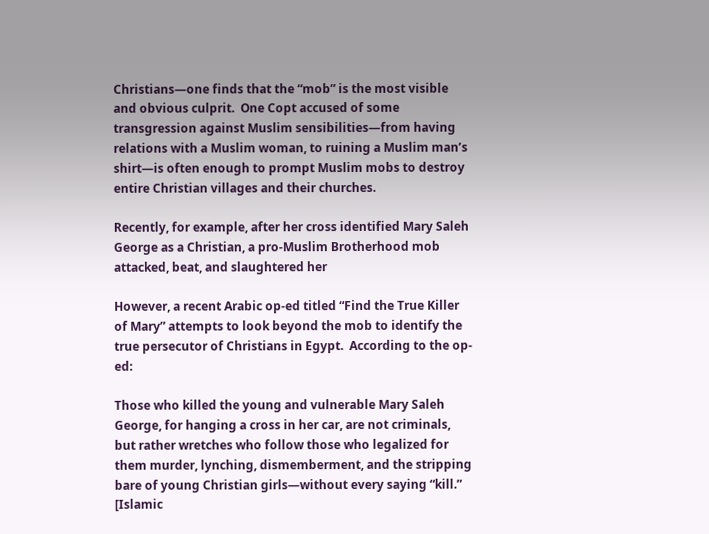Christians—one finds that the “mob” is the most visible and obvious culprit.  One Copt accused of some transgression against Muslim sensibilities—from having relations with a Muslim woman, to ruining a Muslim man’s shirt—is often enough to prompt Muslim mobs to destroy entire Christian villages and their churches.

Recently, for example, after her cross identified Mary Saleh George as a Christian, a pro-Muslim Brotherhood mob attacked, beat, and slaughtered her

However, a recent Arabic op-ed titled “Find the True Killer of Mary” attempts to look beyond the mob to identify the true persecutor of Christians in Egypt.  According to the op-ed:

Those who killed the young and vulnerable Mary Saleh George, for hanging a cross in her car, are not criminals, but rather wretches who follow those who legalized for them murder, lynching, dismemberment, and the stripping bare of young Christian girls—without every saying “kill.”  [Islamic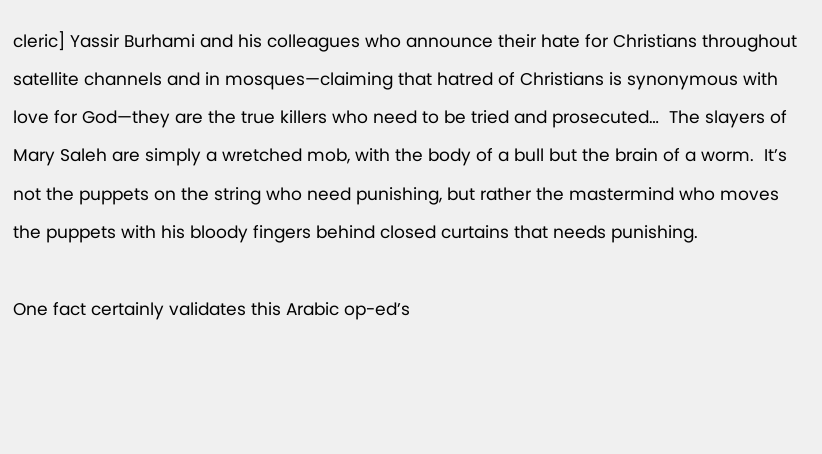cleric] Yassir Burhami and his colleagues who announce their hate for Christians throughout satellite channels and in mosques—claiming that hatred of Christians is synonymous with love for God—they are the true killers who need to be tried and prosecuted…  The slayers of Mary Saleh are simply a wretched mob, with the body of a bull but the brain of a worm.  It’s not the puppets on the string who need punishing, but rather the mastermind who moves the puppets with his bloody fingers behind closed curtains that needs punishing.

One fact certainly validates this Arabic op-ed’s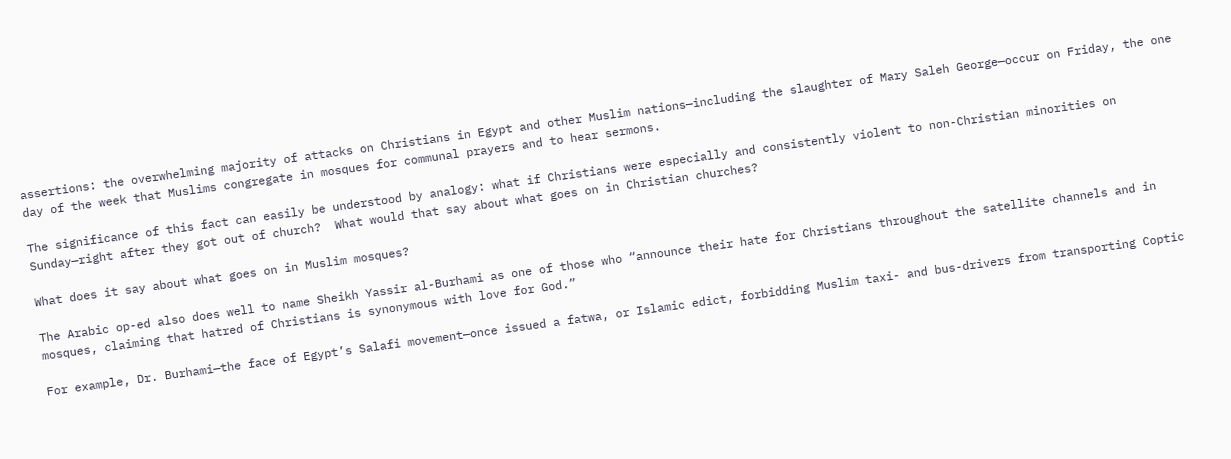assertions: the overwhelming majority of attacks on Christians in Egypt and other Muslim nations—including the slaughter of Mary Saleh George—occur on Friday, the one day of the week that Muslims congregate in mosques for communal prayers and to hear sermons.

The significance of this fact can easily be understood by analogy: what if Christians were especially and consistently violent to non-Christian minorities on Sunday—right after they got out of church?  What would that say about what goes on in Christian churches?

What does it say about what goes on in Muslim mosques?

The Arabic op-ed also does well to name Sheikh Yassir al-Burhami as one of those who “announce their hate for Christians throughout the satellite channels and in mosques, claiming that hatred of Christians is synonymous with love for God.”

For example, Dr. Burhami—the face of Egypt’s Salafi movement—once issued a fatwa, or Islamic edict, forbidding Muslim taxi- and bus-drivers from transporting Coptic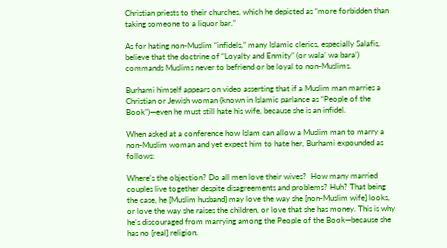Christian priests to their churches, which he depicted as “more forbidden than taking someone to a liquor bar.”

As for hating non-Muslim “infidels,” many Islamic clerics, especially Salafis, believe that the doctrine of “Loyalty and Enmity” (or wala’ wa bara’) commands Muslims never to befriend or be loyal to non-Muslims.

Burhami himself appears on video asserting that if a Muslim man marries a Christian or Jewish woman (known in Islamic parlance as “People of the Book”)—even he must still hate his wife, because she is an infidel.

When asked at a conference how Islam can allow a Muslim man to marry a non-Muslim woman and yet expect him to hate her, Burhami expounded as follows:

Where’s the objection? Do all men love their wives?  How many married couples live together despite disagreements and problems? Huh? That being the case, he [Muslim husband] may love the way she [non-Muslim wife] looks, or love the way she raises the children, or love that she has money. This is why he’s discouraged from marrying among the People of the Book—because she has no [real] religion.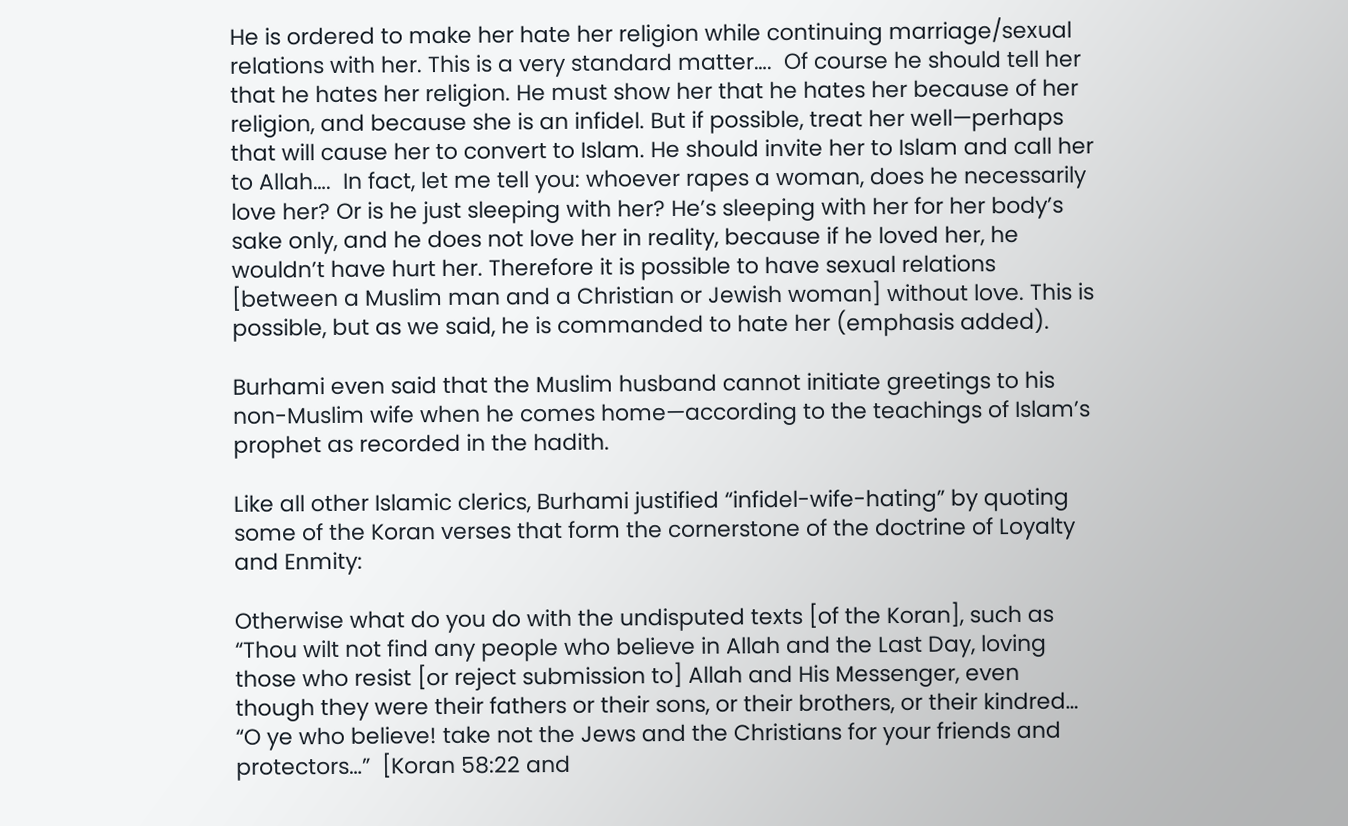He is ordered to make her hate her religion while continuing marriage/sexual relations with her. This is a very standard matter….  Of course he should tell her that he hates her religion. He must show her that he hates her because of her religion, and because she is an infidel. But if possible, treat her well—perhaps that will cause her to convert to Islam. He should invite her to Islam and call her to Allah….  In fact, let me tell you: whoever rapes a woman, does he necessarily love her? Or is he just sleeping with her? He’s sleeping with her for her body’s sake only, and he does not love her in reality, because if he loved her, he wouldn’t have hurt her. Therefore it is possible to have sexual relations [between a Muslim man and a Christian or Jewish woman] without love. This is possible, but as we said, he is commanded to hate her (emphasis added).

Burhami even said that the Muslim husband cannot initiate greetings to his non-Muslim wife when he comes home—according to the teachings of Islam’s prophet as recorded in the hadith.

Like all other Islamic clerics, Burhami justified “infidel-wife-hating” by quoting some of the Koran verses that form the cornerstone of the doctrine of Loyalty and Enmity:

Otherwise what do you do with the undisputed texts [of the Koran], such as “Thou wilt not find any people who believe in Allah and the Last Day, loving those who resist [or reject submission to] Allah and His Messenger, even though they were their fathers or their sons, or their brothers, or their kindred… “O ye who believe! take not the Jews and the Christians for your friends and protectors…”  [Koran 58:22 and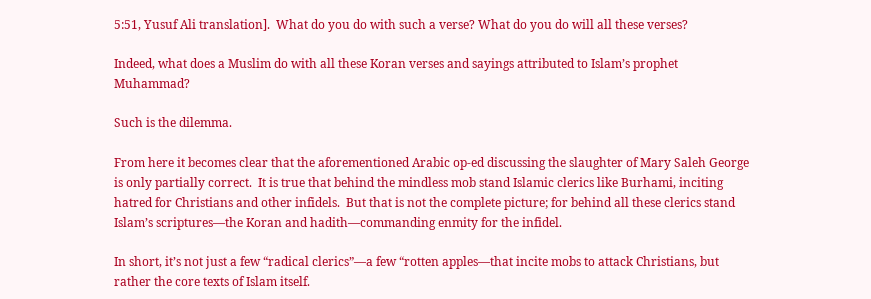5:51, Yusuf Ali translation].  What do you do with such a verse? What do you do will all these verses?

Indeed, what does a Muslim do with all these Koran verses and sayings attributed to Islam’s prophet Muhammad?

Such is the dilemma.

From here it becomes clear that the aforementioned Arabic op-ed discussing the slaughter of Mary Saleh George is only partially correct.  It is true that behind the mindless mob stand Islamic clerics like Burhami, inciting hatred for Christians and other infidels.  But that is not the complete picture; for behind all these clerics stand Islam’s scriptures—the Koran and hadith—commanding enmity for the infidel.

In short, it’s not just a few “radical clerics”—a few “rotten apples—that incite mobs to attack Christians, but rather the core texts of Islam itself.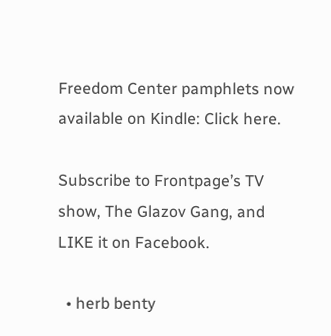Freedom Center pamphlets now available on Kindle: Click here.

Subscribe to Frontpage’s TV show, The Glazov Gang, and LIKE it on Facebook.

  • herb benty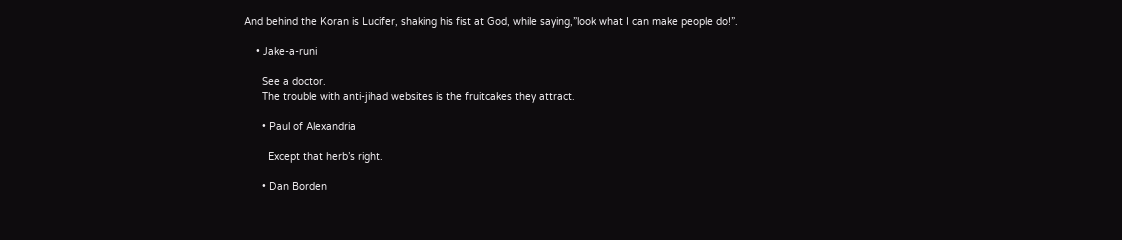And behind the Koran is Lucifer, shaking his fist at God, while saying,”look what I can make people do!”.

    • Jake-a-runi

      See a doctor.
      The trouble with anti-jihad websites is the fruitcakes they attract.

      • Paul of Alexandria

        Except that herb’s right.

      • Dan Borden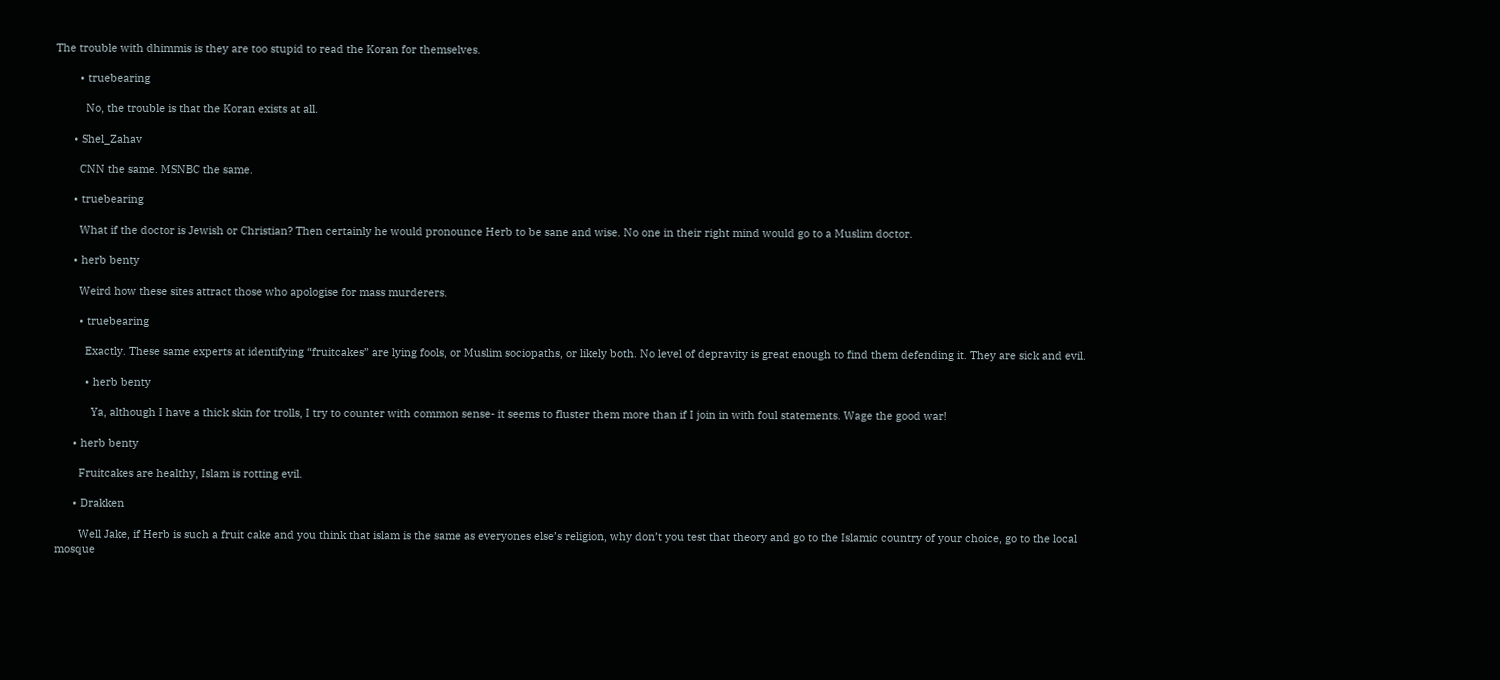The trouble with dhimmis is they are too stupid to read the Koran for themselves.

        • truebearing

          No, the trouble is that the Koran exists at all.

      • Shel_Zahav

        CNN the same. MSNBC the same.

      • truebearing

        What if the doctor is Jewish or Christian? Then certainly he would pronounce Herb to be sane and wise. No one in their right mind would go to a Muslim doctor.

      • herb benty

        Weird how these sites attract those who apologise for mass murderers.

        • truebearing

          Exactly. These same experts at identifying “fruitcakes” are lying fools, or Muslim sociopaths, or likely both. No level of depravity is great enough to find them defending it. They are sick and evil.

          • herb benty

            Ya, although I have a thick skin for trolls, I try to counter with common sense- it seems to fluster them more than if I join in with foul statements. Wage the good war!

      • herb benty

        Fruitcakes are healthy, Islam is rotting evil.

      • Drakken

        Well Jake, if Herb is such a fruit cake and you think that islam is the same as everyones else’s religion, why don’t you test that theory and go to the Islamic country of your choice, go to the local mosque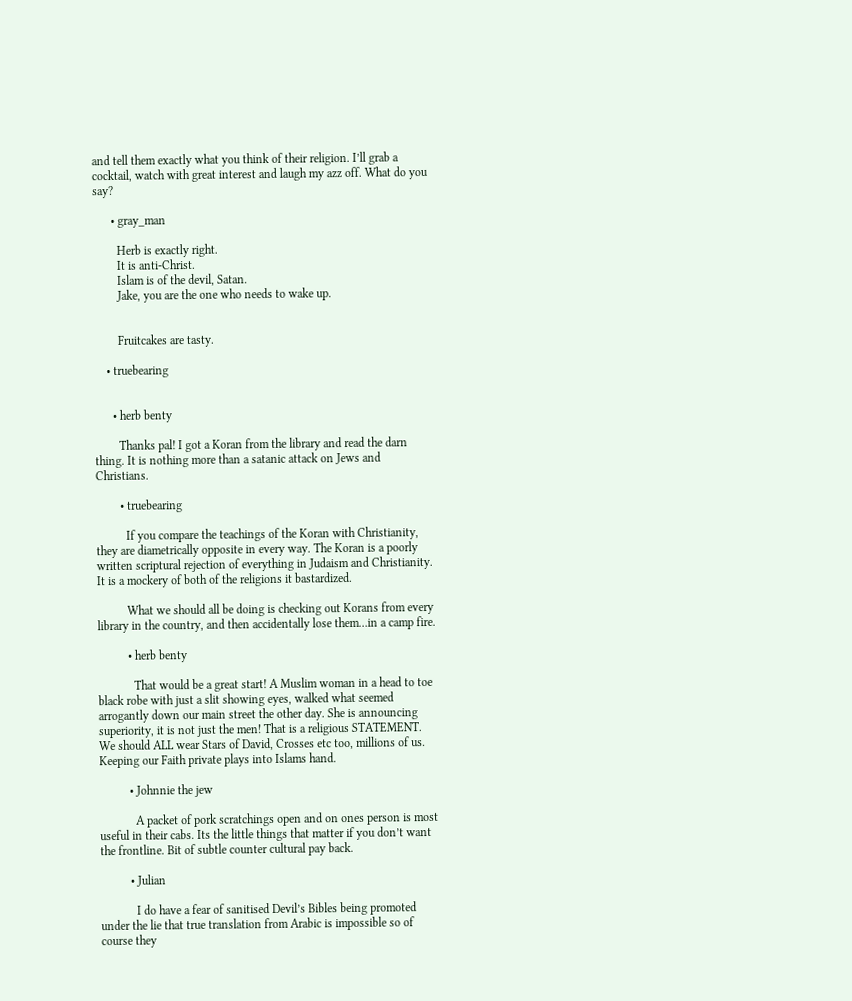and tell them exactly what you think of their religion. I’ll grab a cocktail, watch with great interest and laugh my azz off. What do you say?

      • gray_man

        Herb is exactly right.
        It is anti-Christ.
        Islam is of the devil, Satan.
        Jake, you are the one who needs to wake up.


        Fruitcakes are tasty.

    • truebearing


      • herb benty

        Thanks pal! I got a Koran from the library and read the darn thing. It is nothing more than a satanic attack on Jews and Christians.

        • truebearing

          If you compare the teachings of the Koran with Christianity, they are diametrically opposite in every way. The Koran is a poorly written scriptural rejection of everything in Judaism and Christianity. It is a mockery of both of the religions it bastardized.

          What we should all be doing is checking out Korans from every library in the country, and then accidentally lose them…in a camp fire.

          • herb benty

            That would be a great start! A Muslim woman in a head to toe black robe with just a slit showing eyes, walked what seemed arrogantly down our main street the other day. She is announcing superiority, it is not just the men! That is a religious STATEMENT. We should ALL wear Stars of David, Crosses etc too, millions of us. Keeping our Faith private plays into Islams hand.

          • Johnnie the jew

            A packet of pork scratchings open and on ones person is most useful in their cabs. Its the little things that matter if you don’t want the frontline. Bit of subtle counter cultural pay back.

          • Julian

            I do have a fear of sanitised Devil’s Bibles being promoted under the lie that true translation from Arabic is impossible so of course they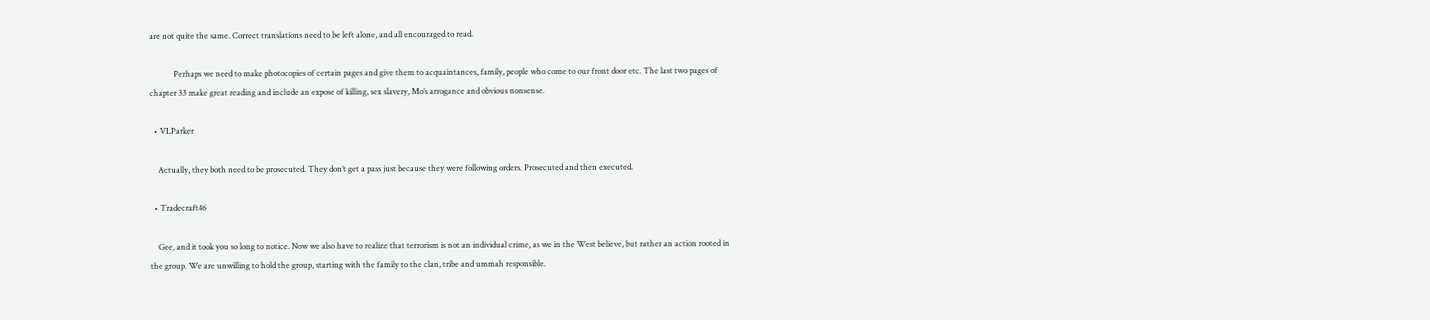are not quite the same. Correct translations need to be left alone, and all encouraged to read.

            Perhaps we need to make photocopies of certain pages and give them to acquaintances, family, people who come to our front door etc. The last two pages of chapter 33 make great reading and include an expose of killing, sex slavery, Mo’s arrogance and obvious nonsense.

  • VLParker

    Actually, they both need to be prosecuted. They don’t get a pass just because they were following orders. Prosecuted and then executed.

  • Tradecraft46

    Gee, and it took you so long to notice. Now we also have to realize that terrorism is not an individual crime, as we in the West believe, but rather an action rooted in the group. We are unwilling to hold the group, starting with the family to the clan, tribe and ummah responsible.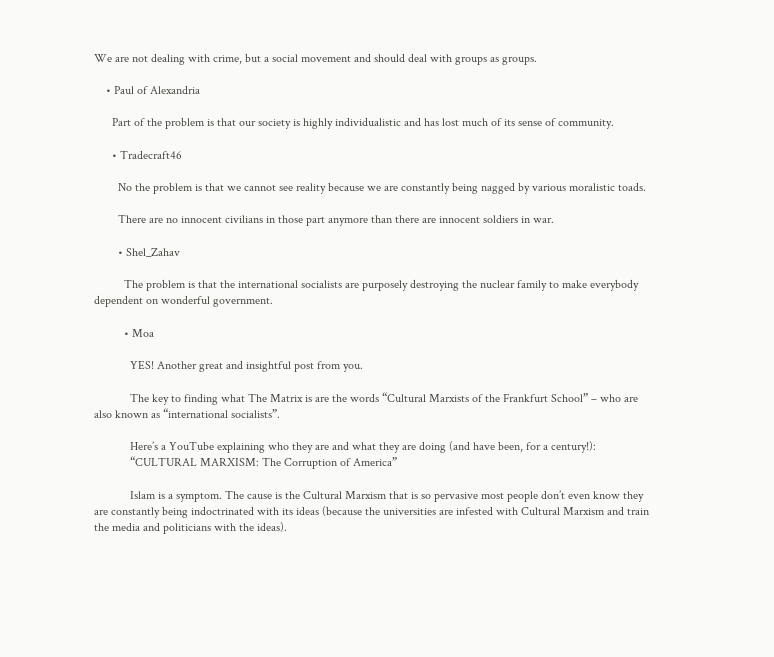We are not dealing with crime, but a social movement and should deal with groups as groups.

    • Paul of Alexandria

      Part of the problem is that our society is highly individualistic and has lost much of its sense of community.

      • Tradecraft46

        No the problem is that we cannot see reality because we are constantly being nagged by various moralistic toads.

        There are no innocent civilians in those part anymore than there are innocent soldiers in war.

        • Shel_Zahav

          The problem is that the international socialists are purposely destroying the nuclear family to make everybody dependent on wonderful government.

          • Moa

            YES! Another great and insightful post from you.

            The key to finding what The Matrix is are the words “Cultural Marxists of the Frankfurt School” – who are also known as “international socialists”.

            Here’s a YouTube explaining who they are and what they are doing (and have been, for a century!):
            “CULTURAL MARXISM: The Corruption of America”

            Islam is a symptom. The cause is the Cultural Marxism that is so pervasive most people don’t even know they are constantly being indoctrinated with its ideas (because the universities are infested with Cultural Marxism and train the media and politicians with the ideas).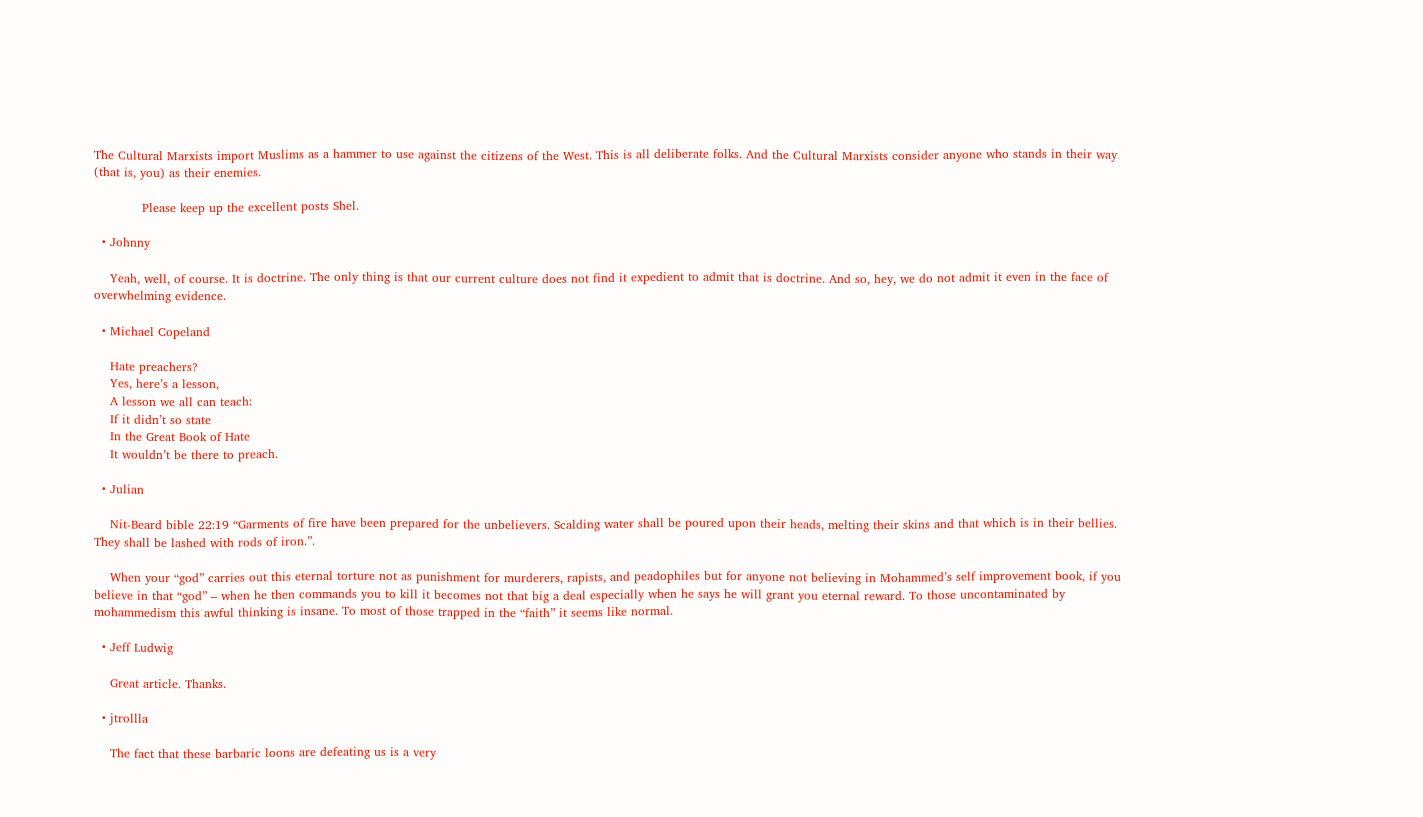The Cultural Marxists import Muslims as a hammer to use against the citizens of the West. This is all deliberate folks. And the Cultural Marxists consider anyone who stands in their way (that is, you) as their enemies.

            Please keep up the excellent posts Shel.

  • Johnny

    Yeah, well, of course. It is doctrine. The only thing is that our current culture does not find it expedient to admit that is doctrine. And so, hey, we do not admit it even in the face of overwhelming evidence.

  • Michael Copeland

    Hate preachers?
    Yes, here’s a lesson,
    A lesson we all can teach:
    If it didn’t so state
    In the Great Book of Hate
    It wouldn’t be there to preach.

  • Julian

    Nit-Beard bible 22:19 “Garments of fire have been prepared for the unbelievers. Scalding water shall be poured upon their heads, melting their skins and that which is in their bellies. They shall be lashed with rods of iron.”.

    When your “god” carries out this eternal torture not as punishment for murderers, rapists, and peadophiles but for anyone not believing in Mohammed’s self improvement book, if you believe in that “god” – when he then commands you to kill it becomes not that big a deal especially when he says he will grant you eternal reward. To those uncontaminated by mohammedism this awful thinking is insane. To most of those trapped in the “faith” it seems like normal.

  • Jeff Ludwig

    Great article. Thanks.

  • jtrollla

    The fact that these barbaric loons are defeating us is a very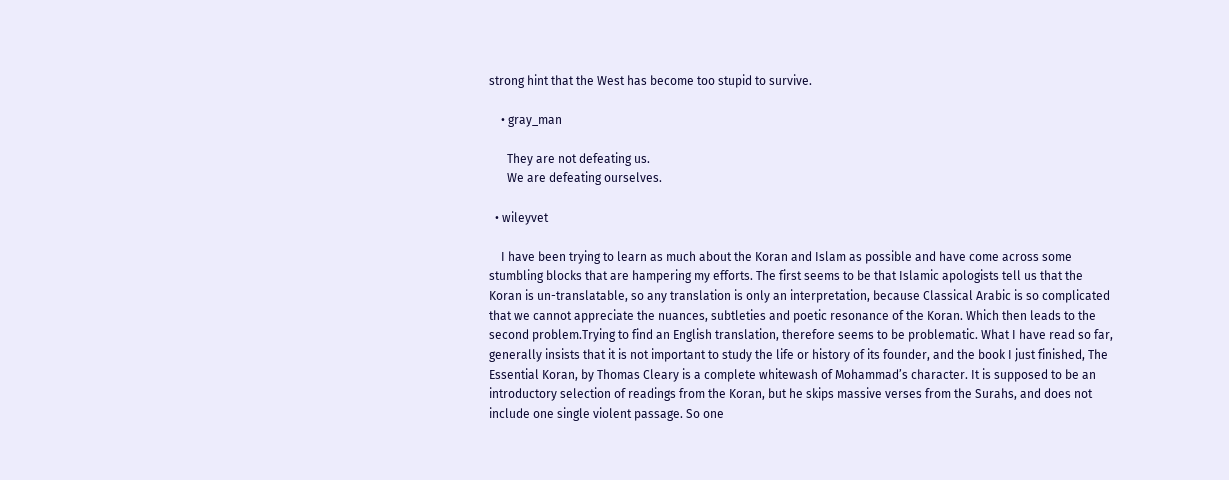strong hint that the West has become too stupid to survive.

    • gray_man

      They are not defeating us.
      We are defeating ourselves.

  • wileyvet

    I have been trying to learn as much about the Koran and Islam as possible and have come across some stumbling blocks that are hampering my efforts. The first seems to be that Islamic apologists tell us that the Koran is un-translatable, so any translation is only an interpretation, because Classical Arabic is so complicated that we cannot appreciate the nuances, subtleties and poetic resonance of the Koran. Which then leads to the second problem.Trying to find an English translation, therefore seems to be problematic. What I have read so far, generally insists that it is not important to study the life or history of its founder, and the book I just finished, The Essential Koran, by Thomas Cleary is a complete whitewash of Mohammad’s character. It is supposed to be an introductory selection of readings from the Koran, but he skips massive verses from the Surahs, and does not include one single violent passage. So one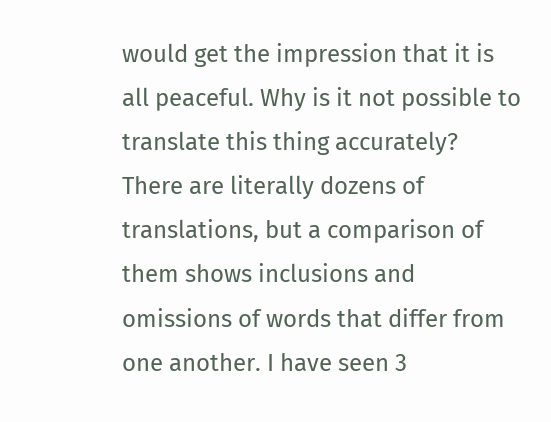would get the impression that it is all peaceful. Why is it not possible to translate this thing accurately? There are literally dozens of translations, but a comparison of them shows inclusions and omissions of words that differ from one another. I have seen 3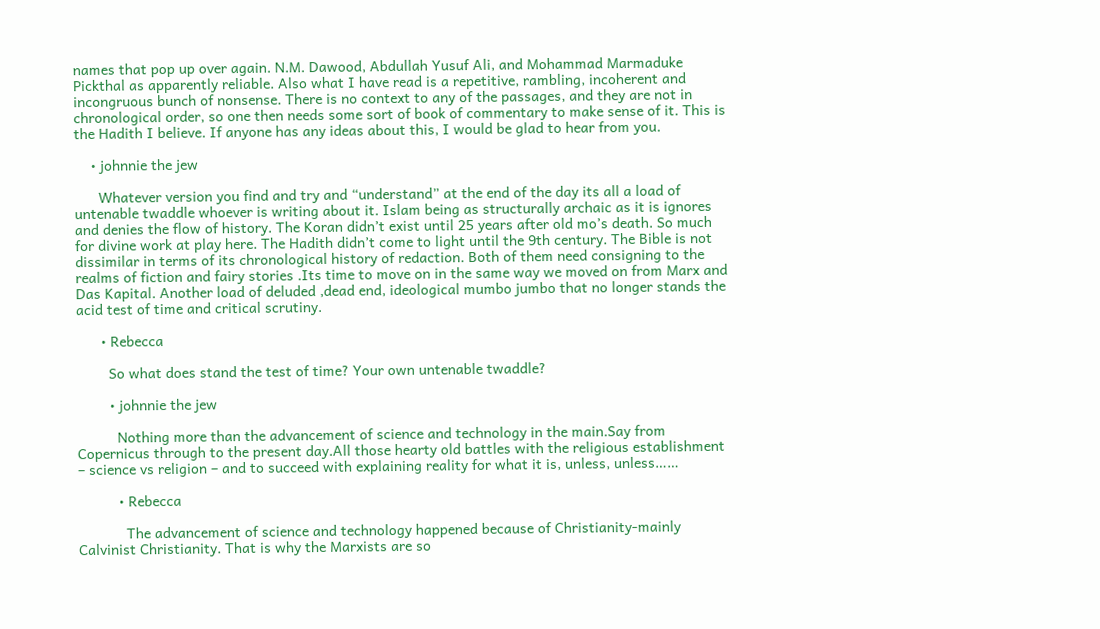names that pop up over again. N.M. Dawood, Abdullah Yusuf Ali, and Mohammad Marmaduke Pickthal as apparently reliable. Also what I have read is a repetitive, rambling, incoherent and incongruous bunch of nonsense. There is no context to any of the passages, and they are not in chronological order, so one then needs some sort of book of commentary to make sense of it. This is the Hadith I believe. If anyone has any ideas about this, I would be glad to hear from you.

    • johnnie the jew

      Whatever version you find and try and “understand” at the end of the day its all a load of untenable twaddle whoever is writing about it. Islam being as structurally archaic as it is ignores and denies the flow of history. The Koran didn’t exist until 25 years after old mo’s death. So much for divine work at play here. The Hadith didn’t come to light until the 9th century. The Bible is not dissimilar in terms of its chronological history of redaction. Both of them need consigning to the realms of fiction and fairy stories .Its time to move on in the same way we moved on from Marx and Das Kapital. Another load of deluded ,dead end, ideological mumbo jumbo that no longer stands the acid test of time and critical scrutiny.

      • Rebecca

        So what does stand the test of time? Your own untenable twaddle?

        • johnnie the jew

          Nothing more than the advancement of science and technology in the main.Say from Copernicus through to the present day.All those hearty old battles with the religious establishment – science vs religion – and to succeed with explaining reality for what it is, unless, unless……

          • Rebecca

            The advancement of science and technology happened because of Christianity-mainly Calvinist Christianity. That is why the Marxists are so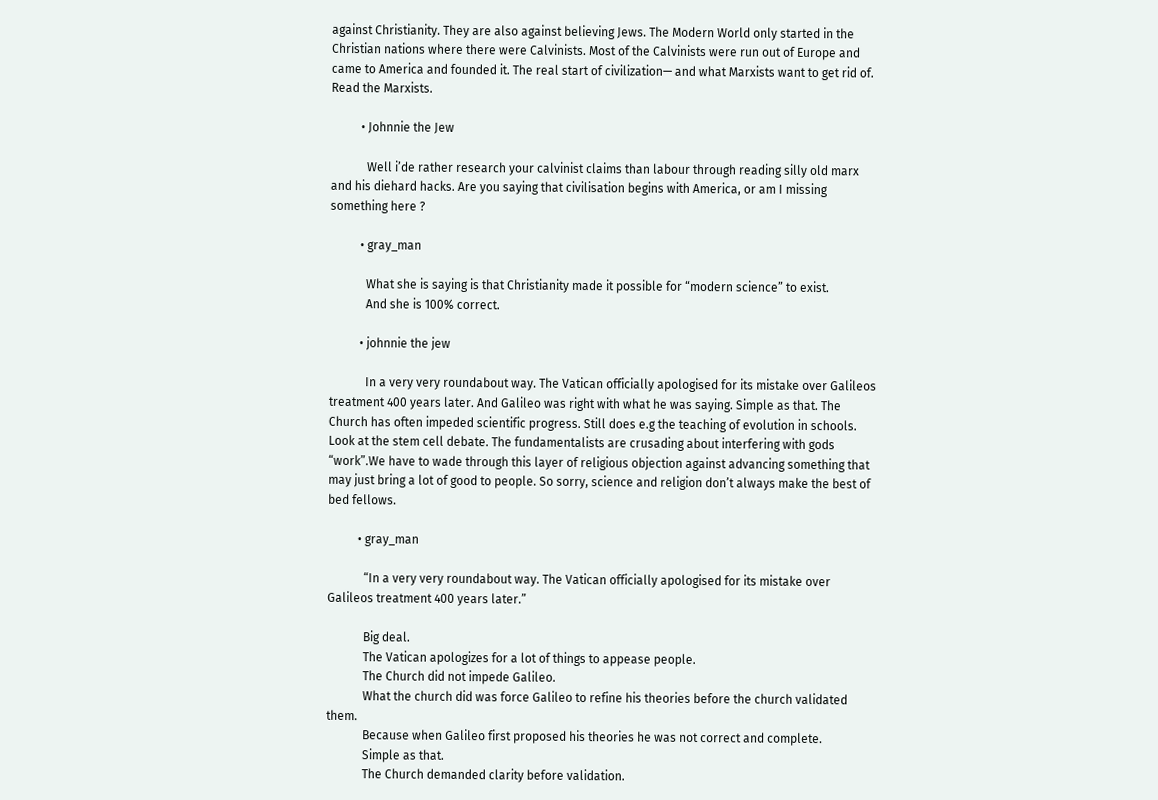against Christianity. They are also against believing Jews. The Modern World only started in the Christian nations where there were Calvinists. Most of the Calvinists were run out of Europe and came to America and founded it. The real start of civilization— and what Marxists want to get rid of. Read the Marxists.

          • Johnnie the Jew

            Well i’de rather research your calvinist claims than labour through reading silly old marx and his diehard hacks. Are you saying that civilisation begins with America, or am I missing something here ?

          • gray_man

            What she is saying is that Christianity made it possible for “modern science” to exist.
            And she is 100% correct.

          • johnnie the jew

            In a very very roundabout way. The Vatican officially apologised for its mistake over Galileos treatment 400 years later. And Galileo was right with what he was saying. Simple as that. The Church has often impeded scientific progress. Still does e.g the teaching of evolution in schools. Look at the stem cell debate. The fundamentalists are crusading about interfering with gods “work”.We have to wade through this layer of religious objection against advancing something that may just bring a lot of good to people. So sorry, science and religion don’t always make the best of bed fellows.

          • gray_man

            “In a very very roundabout way. The Vatican officially apologised for its mistake over Galileos treatment 400 years later.”

            Big deal.
            The Vatican apologizes for a lot of things to appease people.
            The Church did not impede Galileo.
            What the church did was force Galileo to refine his theories before the church validated them.
            Because when Galileo first proposed his theories he was not correct and complete.
            Simple as that.
            The Church demanded clarity before validation.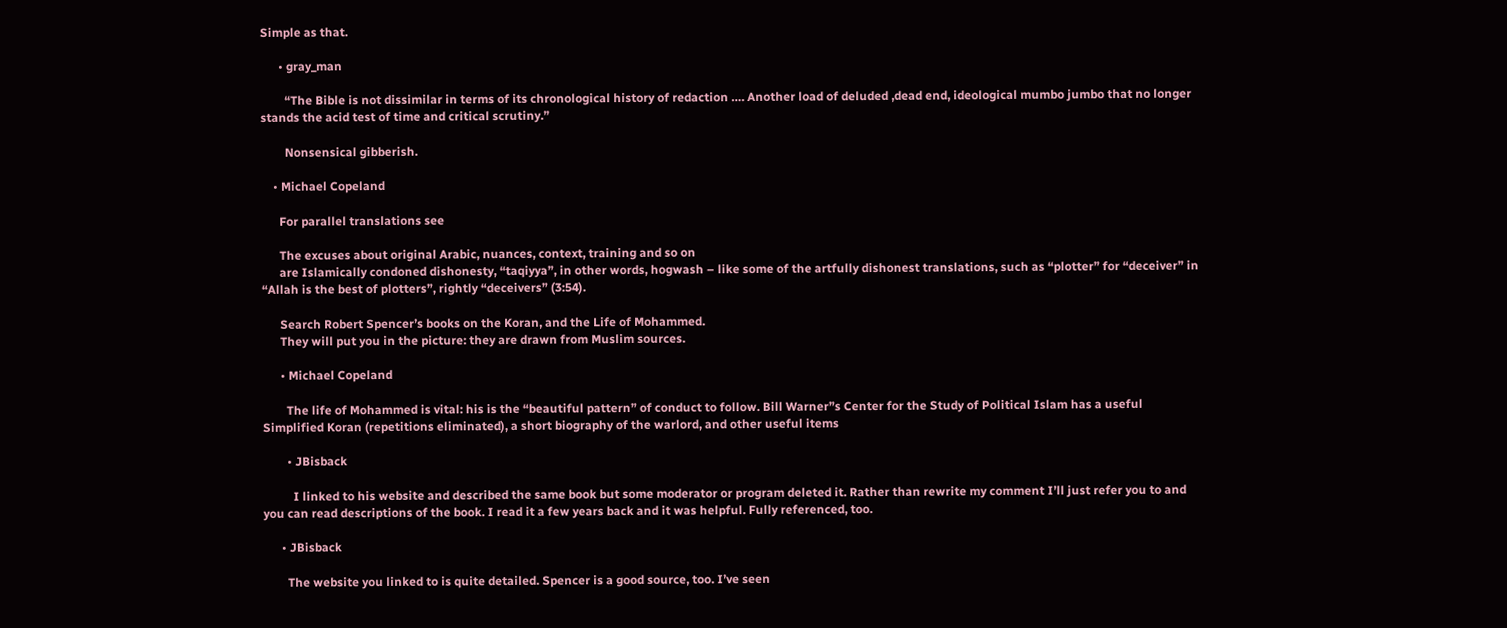Simple as that.

      • gray_man

        “The Bible is not dissimilar in terms of its chronological history of redaction …. Another load of deluded ,dead end, ideological mumbo jumbo that no longer stands the acid test of time and critical scrutiny.”

        Nonsensical gibberish.

    • Michael Copeland

      For parallel translations see

      The excuses about original Arabic, nuances, context, training and so on
      are Islamically condoned dishonesty, “taqiyya”, in other words, hogwash – like some of the artfully dishonest translations, such as “plotter” for “deceiver” in “Allah is the best of plotters”, rightly “deceivers” (3:54).

      Search Robert Spencer’s books on the Koran, and the Life of Mohammed.
      They will put you in the picture: they are drawn from Muslim sources.

      • Michael Copeland

        The life of Mohammed is vital: his is the “beautiful pattern” of conduct to follow. Bill Warner”s Center for the Study of Political Islam has a useful Simplified Koran (repetitions eliminated), a short biography of the warlord, and other useful items

        • JBisback

          I linked to his website and described the same book but some moderator or program deleted it. Rather than rewrite my comment I’ll just refer you to and you can read descriptions of the book. I read it a few years back and it was helpful. Fully referenced, too.

      • JBisback

        The website you linked to is quite detailed. Spencer is a good source, too. I’ve seen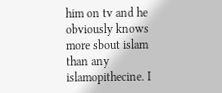him on tv and he obviously knows more sbout islam than any islamopithecine. I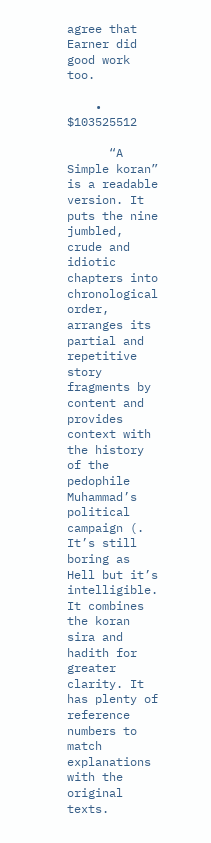agree that Earner did good work too.

    • $103525512

      “A Simple koran” is a readable version. It puts the nine jumbled, crude and idiotic chapters into chronological order, arranges its partial and repetitive story fragments by content and provides context with the history of the pedophile Muhammad’s political campaign (. It’s still boring as Hell but it’s intelligible. It combines the koran sira and hadith for greater clarity. It has plenty of reference numbers to match explanations with the original texts.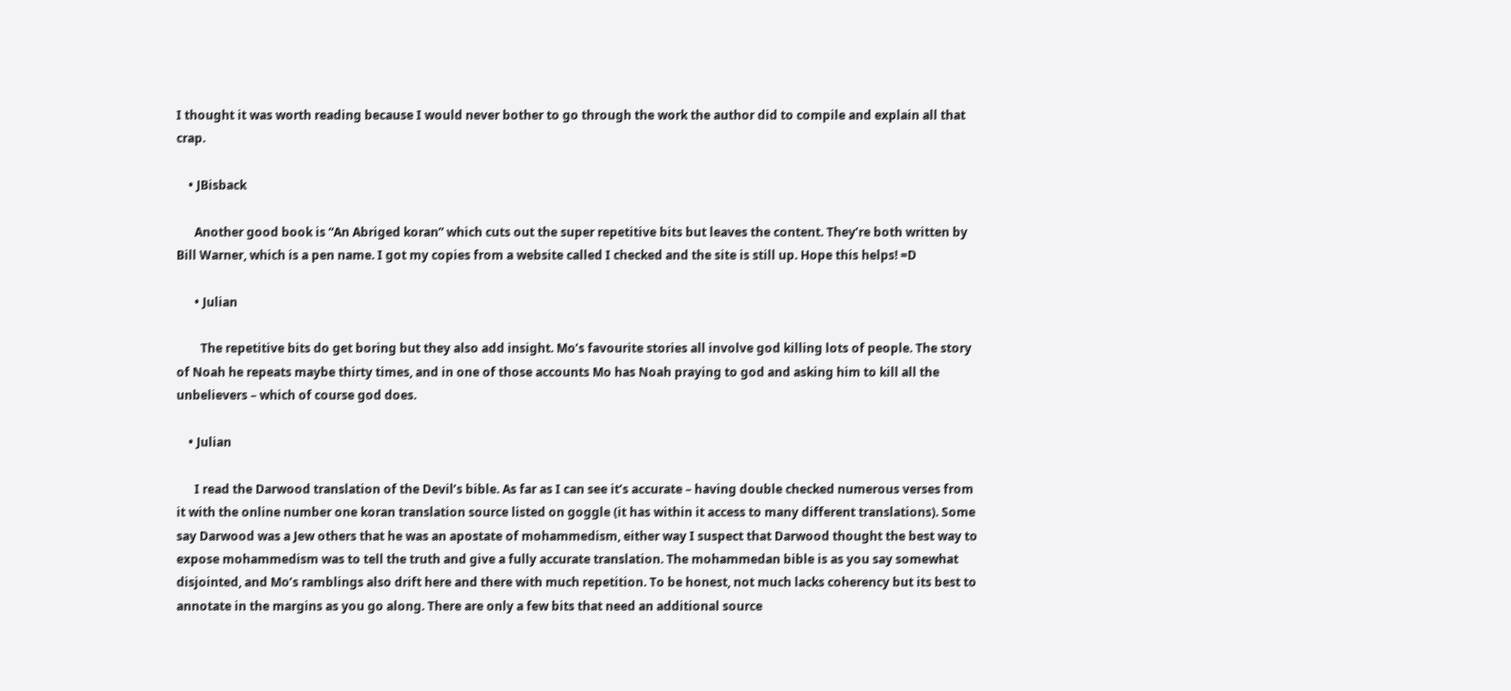I thought it was worth reading because I would never bother to go through the work the author did to compile and explain all that crap.

    • JBisback

      Another good book is “An Abriged koran” which cuts out the super repetitive bits but leaves the content. They’re both written by Bill Warner, which is a pen name. I got my copies from a website called I checked and the site is still up. Hope this helps! =D

      • Julian

        The repetitive bits do get boring but they also add insight. Mo’s favourite stories all involve god killing lots of people. The story of Noah he repeats maybe thirty times, and in one of those accounts Mo has Noah praying to god and asking him to kill all the unbelievers – which of course god does.

    • Julian

      I read the Darwood translation of the Devil’s bible. As far as I can see it’s accurate – having double checked numerous verses from it with the online number one koran translation source listed on goggle (it has within it access to many different translations). Some say Darwood was a Jew others that he was an apostate of mohammedism, either way I suspect that Darwood thought the best way to expose mohammedism was to tell the truth and give a fully accurate translation. The mohammedan bible is as you say somewhat disjointed, and Mo’s ramblings also drift here and there with much repetition. To be honest, not much lacks coherency but its best to annotate in the margins as you go along. There are only a few bits that need an additional source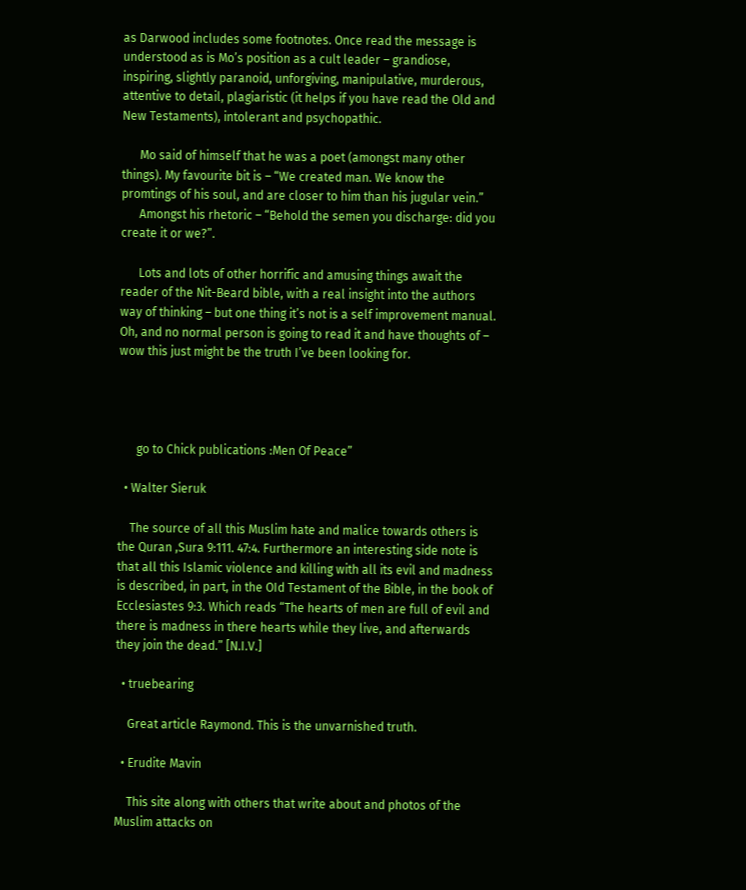as Darwood includes some footnotes. Once read the message is understood as is Mo’s position as a cult leader – grandiose, inspiring, slightly paranoid, unforgiving, manipulative, murderous, attentive to detail, plagiaristic (it helps if you have read the Old and New Testaments), intolerant and psychopathic.

      Mo said of himself that he was a poet (amongst many other things). My favourite bit is – “We created man. We know the promtings of his soul, and are closer to him than his jugular vein.”
      Amongst his rhetoric – “Behold the semen you discharge: did you create it or we?”.

      Lots and lots of other horrific and amusing things await the reader of the Nit-Beard bible, with a real insight into the authors way of thinking – but one thing it’s not is a self improvement manual. Oh, and no normal person is going to read it and have thoughts of – wow this just might be the truth I’ve been looking for.




      go to Chick publications :Men Of Peace”

  • Walter Sieruk

    The source of all this Muslim hate and malice towards others is the Quran ,Sura 9:111. 47:4. Furthermore an interesting side note is that all this Islamic violence and killing with all its evil and madness is described, in part, in the OId Testament of the Bible, in the book of Ecclesiastes 9:3. Which reads “The hearts of men are full of evil and there is madness in there hearts while they live, and afterwards they join the dead.” [N.I.V.]

  • truebearing

    Great article Raymond. This is the unvarnished truth.

  • Erudite Mavin

    This site along with others that write about and photos of the Muslim attacks on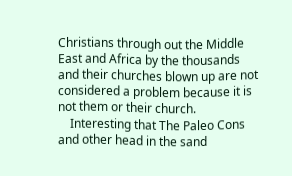Christians through out the Middle East and Africa by the thousands and their churches blown up are not considered a problem because it is not them or their church.
    Interesting that The Paleo Cons and other head in the sand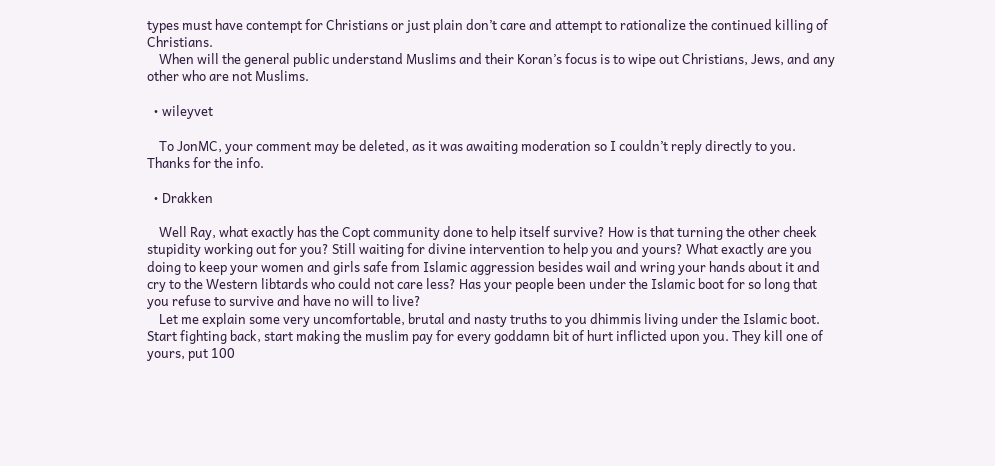types must have contempt for Christians or just plain don’t care and attempt to rationalize the continued killing of Christians.
    When will the general public understand Muslims and their Koran’s focus is to wipe out Christians, Jews, and any other who are not Muslims.

  • wileyvet

    To JonMC, your comment may be deleted, as it was awaiting moderation so I couldn’t reply directly to you. Thanks for the info.

  • Drakken

    Well Ray, what exactly has the Copt community done to help itself survive? How is that turning the other cheek stupidity working out for you? Still waiting for divine intervention to help you and yours? What exactly are you doing to keep your women and girls safe from Islamic aggression besides wail and wring your hands about it and cry to the Western libtards who could not care less? Has your people been under the Islamic boot for so long that you refuse to survive and have no will to live?
    Let me explain some very uncomfortable, brutal and nasty truths to you dhimmis living under the Islamic boot. Start fighting back, start making the muslim pay for every goddamn bit of hurt inflicted upon you. They kill one of yours, put 100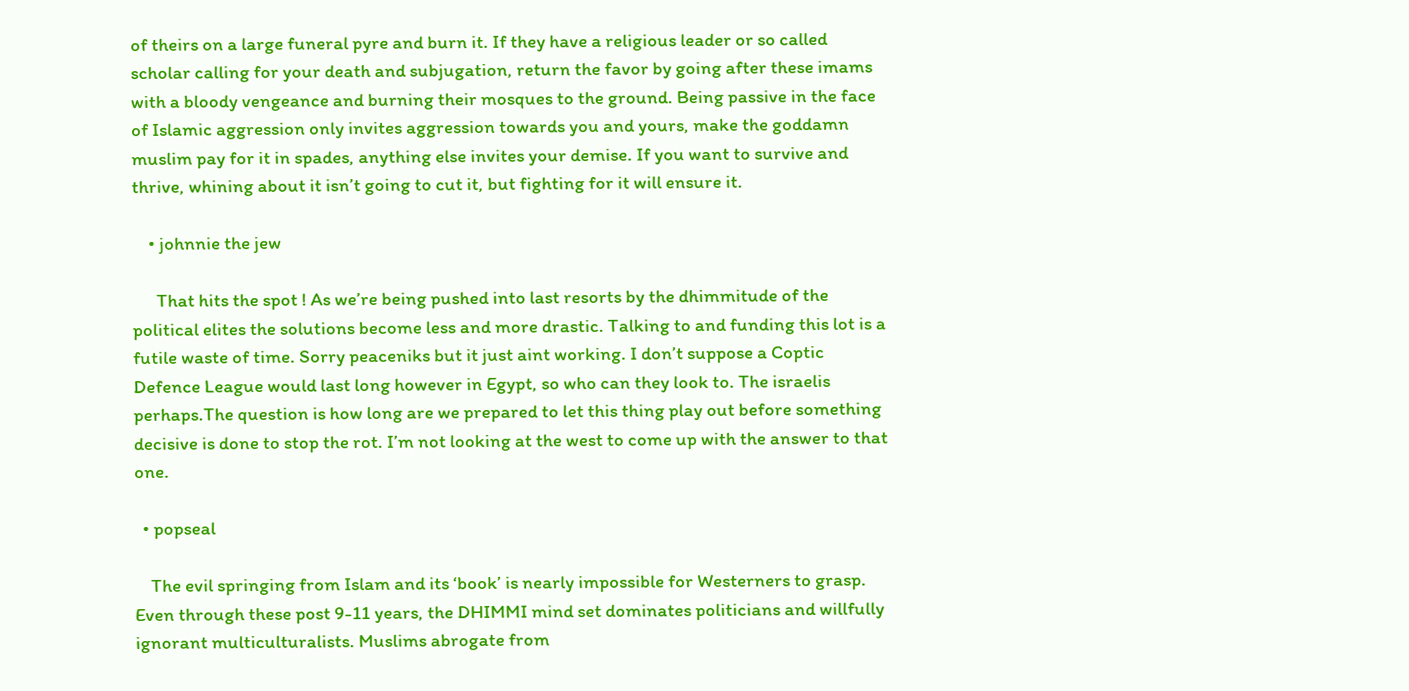of theirs on a large funeral pyre and burn it. If they have a religious leader or so called scholar calling for your death and subjugation, return the favor by going after these imams with a bloody vengeance and burning their mosques to the ground. Being passive in the face of Islamic aggression only invites aggression towards you and yours, make the goddamn muslim pay for it in spades, anything else invites your demise. If you want to survive and thrive, whining about it isn’t going to cut it, but fighting for it will ensure it.

    • johnnie the jew

      That hits the spot ! As we’re being pushed into last resorts by the dhimmitude of the political elites the solutions become less and more drastic. Talking to and funding this lot is a futile waste of time. Sorry peaceniks but it just aint working. I don’t suppose a Coptic Defence League would last long however in Egypt, so who can they look to. The israelis perhaps.The question is how long are we prepared to let this thing play out before something decisive is done to stop the rot. I’m not looking at the west to come up with the answer to that one.

  • popseal

    The evil springing from Islam and its ‘book’ is nearly impossible for Westerners to grasp. Even through these post 9-11 years, the DHIMMI mind set dominates politicians and willfully ignorant multiculturalists. Muslims abrogate from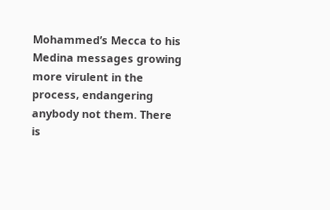Mohammed’s Mecca to his Medina messages growing more virulent in the process, endangering anybody not them. There is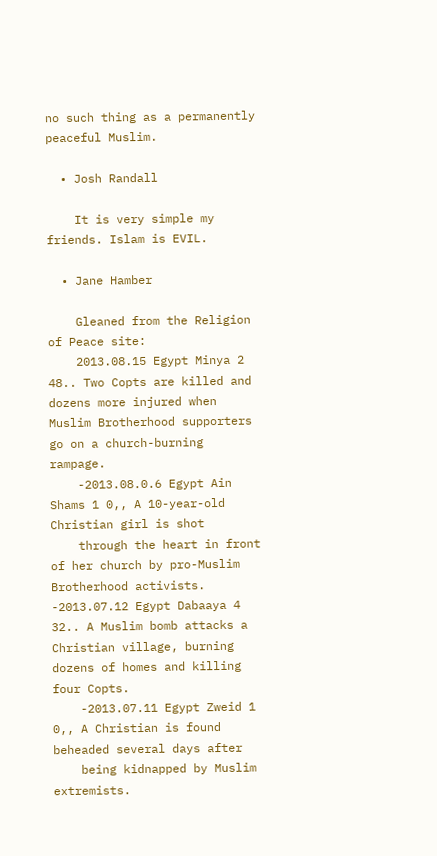no such thing as a permanently peaceful Muslim.

  • Josh Randall

    It is very simple my friends. Islam is EVIL.

  • Jane Hamber

    Gleaned from the Religion of Peace site:
    2013.08.15 Egypt Minya 2 48.. Two Copts are killed and dozens more injured when Muslim Brotherhood supporters go on a church-burning rampage.
    -2013.08.0.6 Egypt Ain Shams 1 0,, A 10-year-old Christian girl is shot
    through the heart in front of her church by pro-Muslim Brotherhood activists. -2013.07.12 Egypt Dabaaya 4 32.. A Muslim bomb attacks a Christian village, burning dozens of homes and killing four Copts.
    -2013.07.11 Egypt Zweid 1 0,, A Christian is found beheaded several days after
    being kidnapped by Muslim extremists.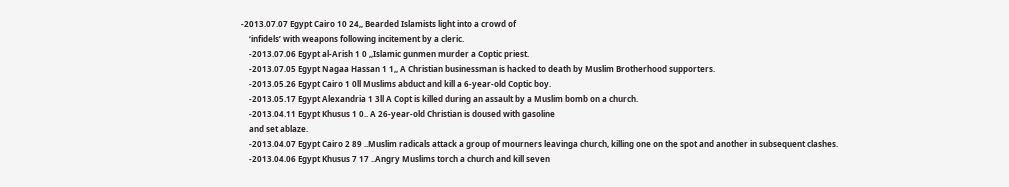-2013.07.07 Egypt Cairo 10 24,, Bearded Islamists light into a crowd of
    ‘infidels’ with weapons following incitement by a cleric.
    -2013.07.06 Egypt al-Arish 1 0 ,,Islamic gunmen murder a Coptic priest.
    -2013.07.05 Egypt Nagaa Hassan 1 1,, A Christian businessman is hacked to death by Muslim Brotherhood supporters.
    -2013.05.26 Egypt Cairo 1 0ll Muslims abduct and kill a 6-year-old Coptic boy.
    -2013.05.17 Egypt Alexandria 1 3ll A Copt is killed during an assault by a Muslim bomb on a church.
    -2013.04.11 Egypt Khusus 1 0.. A 26-year-old Christian is doused with gasoline
    and set ablaze.
    -2013.04.07 Egypt Cairo 2 89 ..Muslim radicals attack a group of mourners leavinga church, killing one on the spot and another in subsequent clashes.
    -2013.04.06 Egypt Khusus 7 17 ..Angry Muslims torch a church and kill seven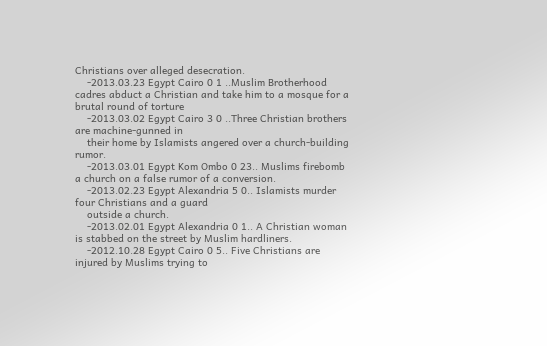Christians over alleged desecration.
    -2013.03.23 Egypt Cairo 0 1 ..Muslim Brotherhood cadres abduct a Christian and take him to a mosque for a brutal round of torture
    -2013.03.02 Egypt Cairo 3 0 ..Three Christian brothers are machine-gunned in
    their home by Islamists angered over a church-building rumor.
    -2013.03.01 Egypt Kom Ombo 0 23.. Muslims firebomb a church on a false rumor of a conversion.
    -2013.02.23 Egypt Alexandria 5 0.. Islamists murder four Christians and a guard
    outside a church.
    -2013.02.01 Egypt Alexandria 0 1.. A Christian woman is stabbed on the street by Muslim hardliners.
    -2012.10.28 Egypt Cairo 0 5.. Five Christians are injured by Muslims trying to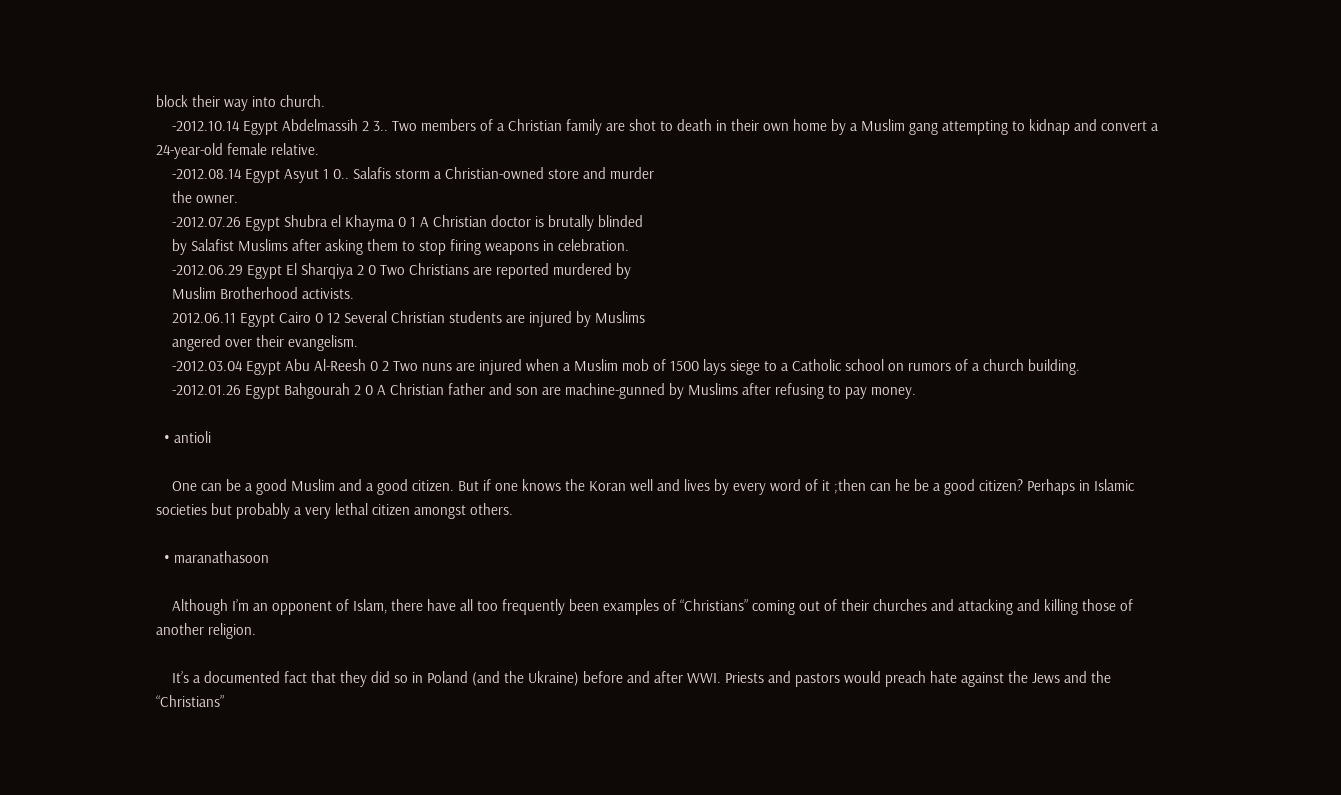block their way into church.
    -2012.10.14 Egypt Abdelmassih 2 3.. Two members of a Christian family are shot to death in their own home by a Muslim gang attempting to kidnap and convert a 24-year-old female relative.
    -2012.08.14 Egypt Asyut 1 0.. Salafis storm a Christian-owned store and murder
    the owner.
    -2012.07.26 Egypt Shubra el Khayma 0 1 A Christian doctor is brutally blinded
    by Salafist Muslims after asking them to stop firing weapons in celebration.
    -2012.06.29 Egypt El Sharqiya 2 0 Two Christians are reported murdered by
    Muslim Brotherhood activists.
    2012.06.11 Egypt Cairo 0 12 Several Christian students are injured by Muslims
    angered over their evangelism.
    -2012.03.04 Egypt Abu Al-Reesh 0 2 Two nuns are injured when a Muslim mob of 1500 lays siege to a Catholic school on rumors of a church building.
    -2012.01.26 Egypt Bahgourah 2 0 A Christian father and son are machine-gunned by Muslims after refusing to pay money.

  • antioli

    One can be a good Muslim and a good citizen. But if one knows the Koran well and lives by every word of it ;then can he be a good citizen? Perhaps in Islamic societies but probably a very lethal citizen amongst others.

  • maranathasoon

    Although I’m an opponent of Islam, there have all too frequently been examples of “Christians” coming out of their churches and attacking and killing those of another religion.

    It’s a documented fact that they did so in Poland (and the Ukraine) before and after WWI. Priests and pastors would preach hate against the Jews and the “Christians”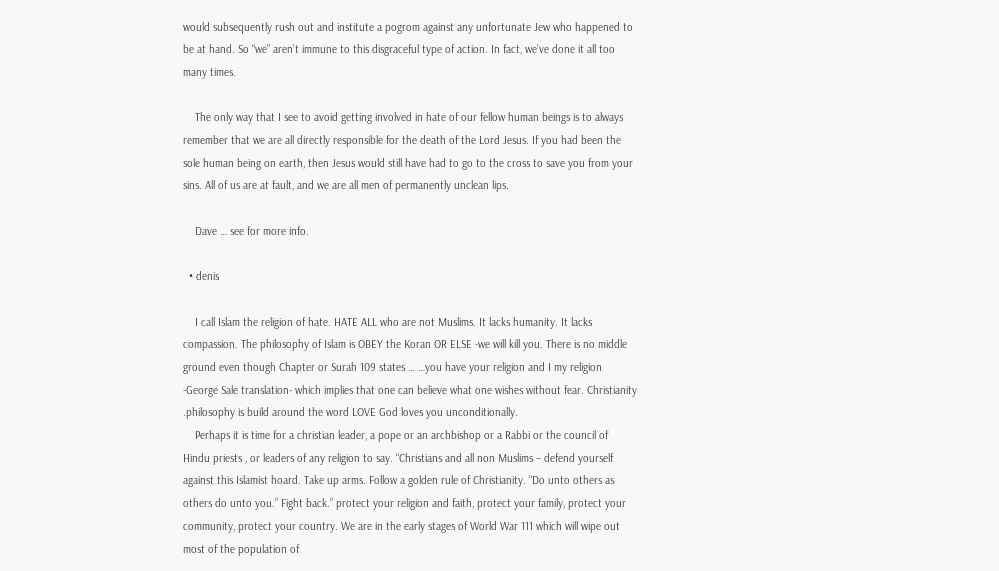would subsequently rush out and institute a pogrom against any unfortunate Jew who happened to be at hand. So “we” aren’t immune to this disgraceful type of action. In fact, we’ve done it all too many times.

    The only way that I see to avoid getting involved in hate of our fellow human beings is to always remember that we are all directly responsible for the death of the Lord Jesus. If you had been the sole human being on earth, then Jesus would still have had to go to the cross to save you from your sins. All of us are at fault, and we are all men of permanently unclean lips.

    Dave … see for more info.

  • denis

    I call Islam the religion of hate. HATE ALL who are not Muslims. It lacks humanity. It lacks compassion. The philosophy of Islam is OBEY the Koran OR ELSE -we will kill you. There is no middle ground even though Chapter or Surah 109 states … …you have your religion and I my religion -George Sale translation- which implies that one can believe what one wishes without fear. Christianity .philosophy is build around the word LOVE God loves you unconditionally.
    Perhaps it is time for a christian leader, a pope or an archbishop or a Rabbi or the council of Hindu priests , or leaders of any religion to say. “Christians and all non Muslims – defend yourself against this Islamist hoard. Take up arms. Follow a golden rule of Christianity. “Do unto others as others do unto you.” Fight back.” protect your religion and faith, protect your family, protect your community, protect your country. We are in the early stages of World War 111 which will wipe out most of the population of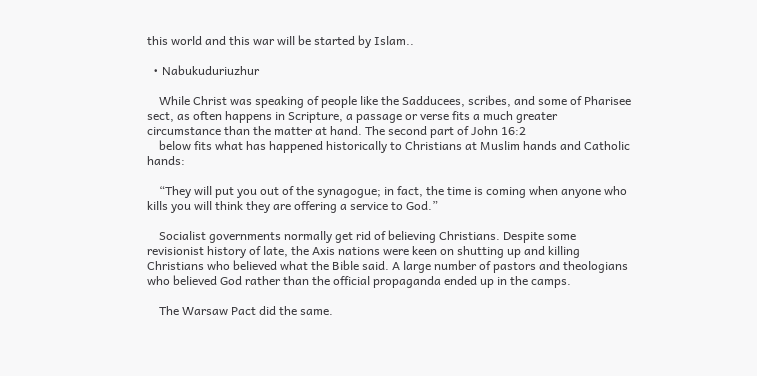this world and this war will be started by Islam..

  • Nabukuduriuzhur

    While Christ was speaking of people like the Sadducees, scribes, and some of Pharisee sect, as often happens in Scripture, a passage or verse fits a much greater circumstance than the matter at hand. The second part of John 16:2
    below fits what has happened historically to Christians at Muslim hands and Catholic hands:

    “They will put you out of the synagogue; in fact, the time is coming when anyone who kills you will think they are offering a service to God.”

    Socialist governments normally get rid of believing Christians. Despite some revisionist history of late, the Axis nations were keen on shutting up and killing Christians who believed what the Bible said. A large number of pastors and theologians who believed God rather than the official propaganda ended up in the camps.

    The Warsaw Pact did the same.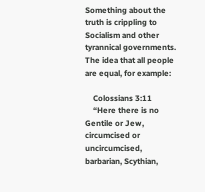Something about the truth is crippling to Socialism and other tyrannical governments. The idea that all people are equal, for example:

    Colossians 3:11
    “Here there is no Gentile or Jew, circumcised or uncircumcised, barbarian, Scythian,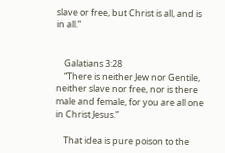slave or free, but Christ is all, and is in all.”


    Galatians 3:28
    “There is neither Jew nor Gentile, neither slave nor free, nor is there male and female, for you are all one in Christ Jesus.”

    That idea is pure poison to the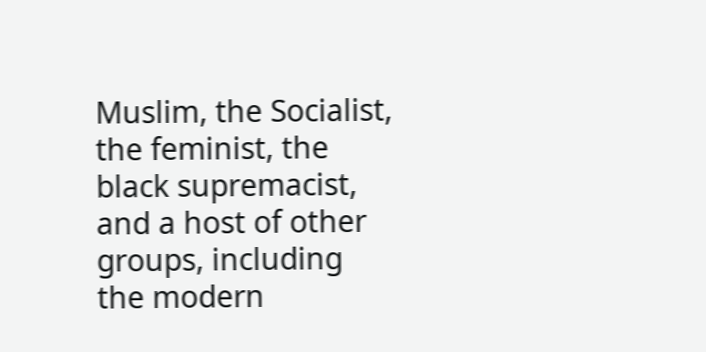Muslim, the Socialist, the feminist, the black supremacist, and a host of other groups, including the modern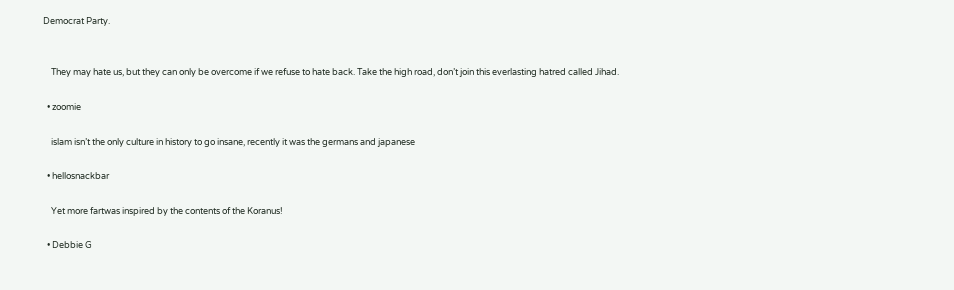Democrat Party.


    They may hate us, but they can only be overcome if we refuse to hate back. Take the high road, don’t join this everlasting hatred called Jihad.

  • zoomie

    islam isn’t the only culture in history to go insane, recently it was the germans and japanese

  • hellosnackbar

    Yet more fartwas inspired by the contents of the Koranus!

  • Debbie G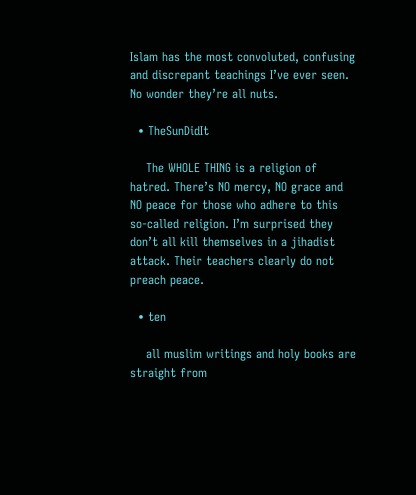Islam has the most convoluted, confusing and discrepant teachings I’ve ever seen. No wonder they’re all nuts.

  • TheSunDidIt

    The WHOLE THING is a religion of hatred. There’s NO mercy, NO grace and NO peace for those who adhere to this so-called religion. I’m surprised they don’t all kill themselves in a jihadist attack. Their teachers clearly do not preach peace.

  • ten

    all muslim writings and holy books are straight from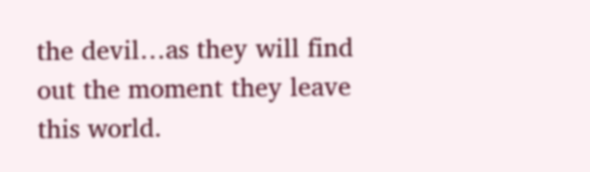the devil…as they will find out the moment they leave this world.